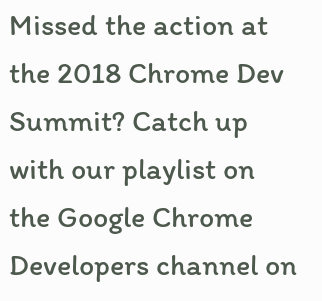Missed the action at the 2018 Chrome Dev Summit? Catch up with our playlist on the Google Chrome Developers channel on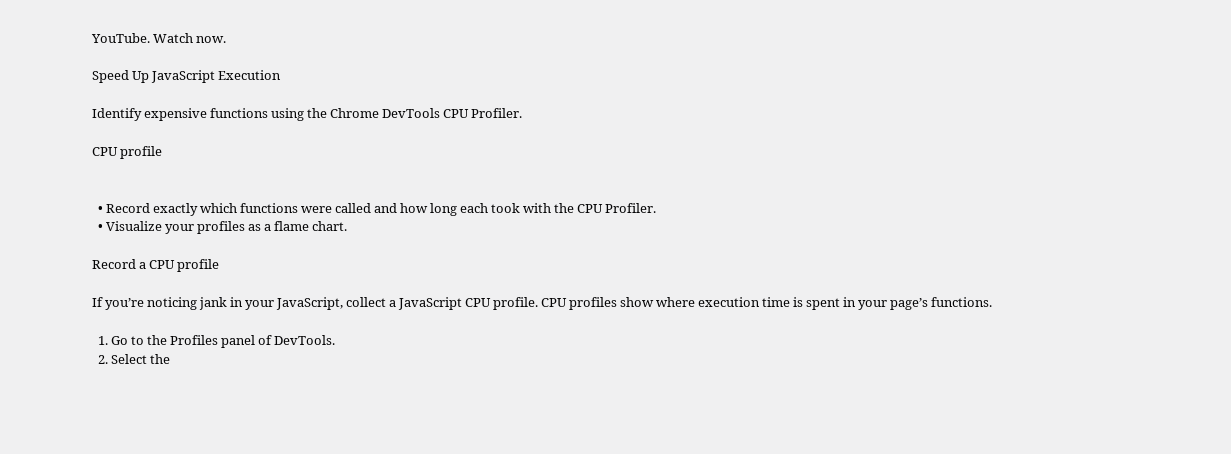YouTube. Watch now.

Speed Up JavaScript Execution

Identify expensive functions using the Chrome DevTools CPU Profiler.

CPU profile


  • Record exactly which functions were called and how long each took with the CPU Profiler.
  • Visualize your profiles as a flame chart.

Record a CPU profile

If you’re noticing jank in your JavaScript, collect a JavaScript CPU profile. CPU profiles show where execution time is spent in your page’s functions.

  1. Go to the Profiles panel of DevTools.
  2. Select the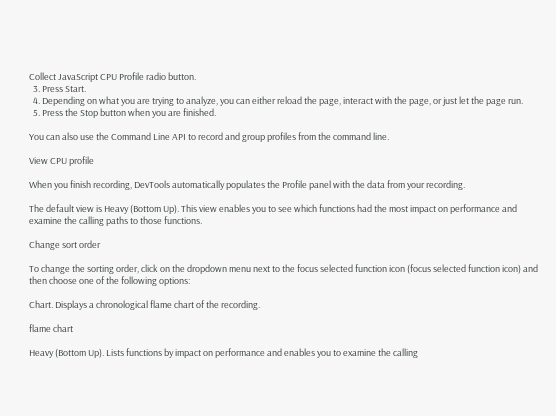Collect JavaScript CPU Profile radio button.
  3. Press Start.
  4. Depending on what you are trying to analyze, you can either reload the page, interact with the page, or just let the page run.
  5. Press the Stop button when you are finished.

You can also use the Command Line API to record and group profiles from the command line.

View CPU profile

When you finish recording, DevTools automatically populates the Profile panel with the data from your recording.

The default view is Heavy (Bottom Up). This view enables you to see which functions had the most impact on performance and examine the calling paths to those functions.

Change sort order

To change the sorting order, click on the dropdown menu next to the focus selected function icon (focus selected function icon) and then choose one of the following options:

Chart. Displays a chronological flame chart of the recording.

flame chart

Heavy (Bottom Up). Lists functions by impact on performance and enables you to examine the calling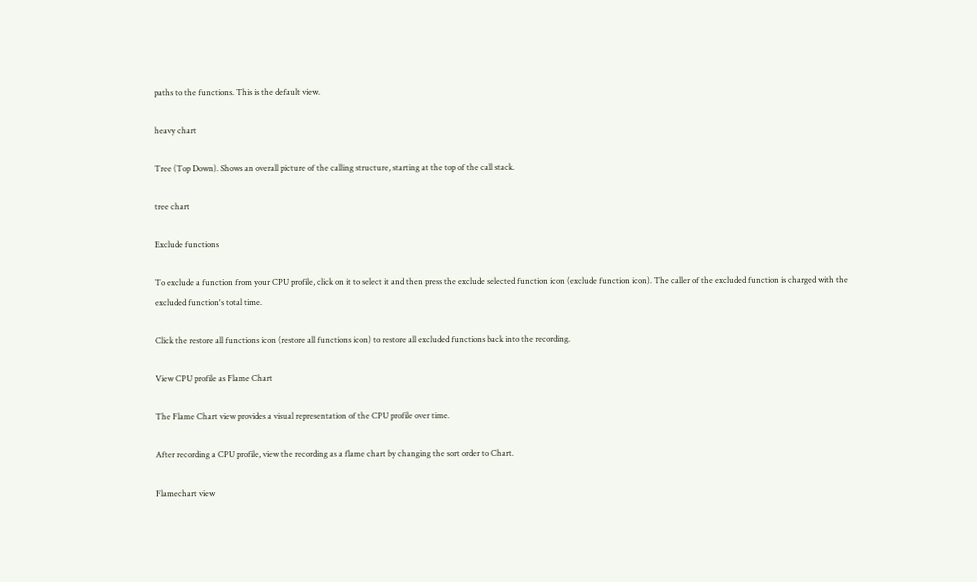paths to the functions. This is the default view.

heavy chart

Tree (Top Down). Shows an overall picture of the calling structure, starting at the top of the call stack.

tree chart

Exclude functions

To exclude a function from your CPU profile, click on it to select it and then press the exclude selected function icon (exclude function icon). The caller of the excluded function is charged with the excluded function's total time.

Click the restore all functions icon (restore all functions icon) to restore all excluded functions back into the recording.

View CPU profile as Flame Chart

The Flame Chart view provides a visual representation of the CPU profile over time.

After recording a CPU profile, view the recording as a flame chart by changing the sort order to Chart.

Flamechart view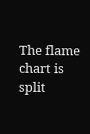The flame chart is split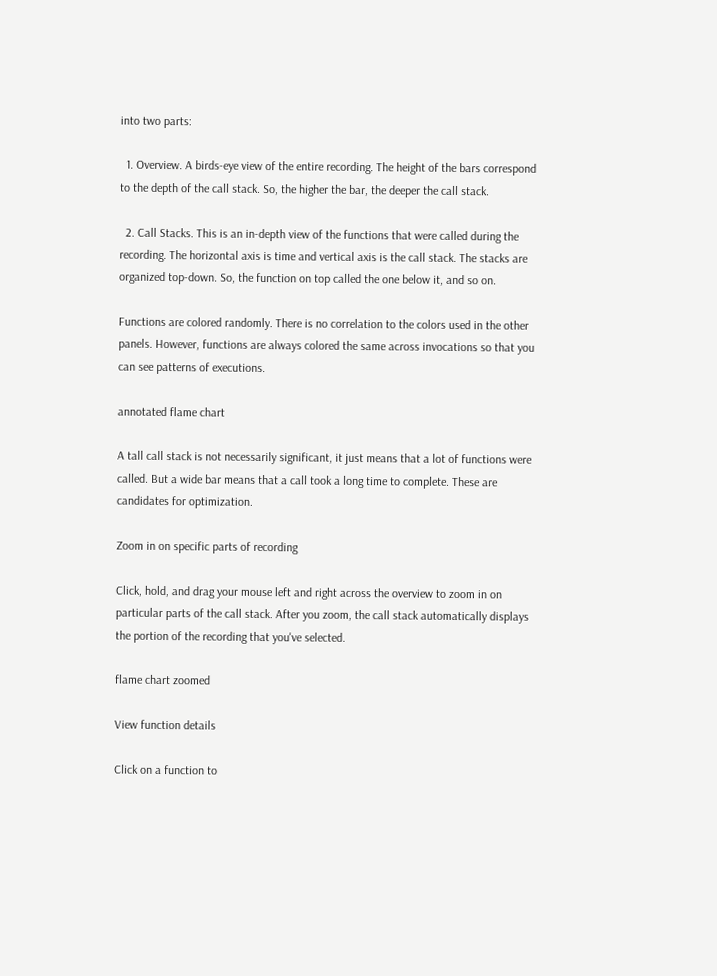into two parts:

  1. Overview. A birds-eye view of the entire recording. The height of the bars correspond to the depth of the call stack. So, the higher the bar, the deeper the call stack.

  2. Call Stacks. This is an in-depth view of the functions that were called during the recording. The horizontal axis is time and vertical axis is the call stack. The stacks are organized top-down. So, the function on top called the one below it, and so on.

Functions are colored randomly. There is no correlation to the colors used in the other panels. However, functions are always colored the same across invocations so that you can see patterns of executions.

annotated flame chart

A tall call stack is not necessarily significant, it just means that a lot of functions were called. But a wide bar means that a call took a long time to complete. These are candidates for optimization.

Zoom in on specific parts of recording

Click, hold, and drag your mouse left and right across the overview to zoom in on particular parts of the call stack. After you zoom, the call stack automatically displays the portion of the recording that you've selected.

flame chart zoomed

View function details

Click on a function to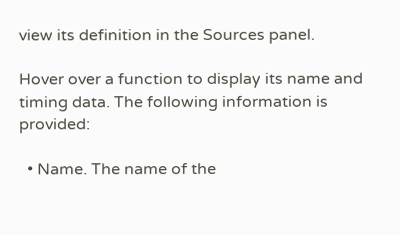view its definition in the Sources panel.

Hover over a function to display its name and timing data. The following information is provided:

  • Name. The name of the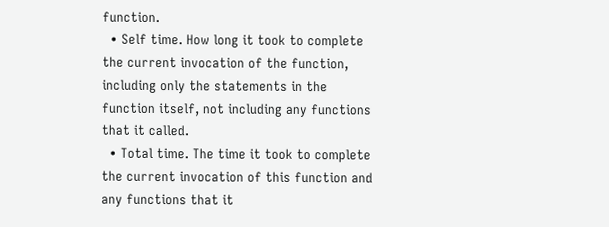function.
  • Self time. How long it took to complete the current invocation of the function, including only the statements in the function itself, not including any functions that it called.
  • Total time. The time it took to complete the current invocation of this function and any functions that it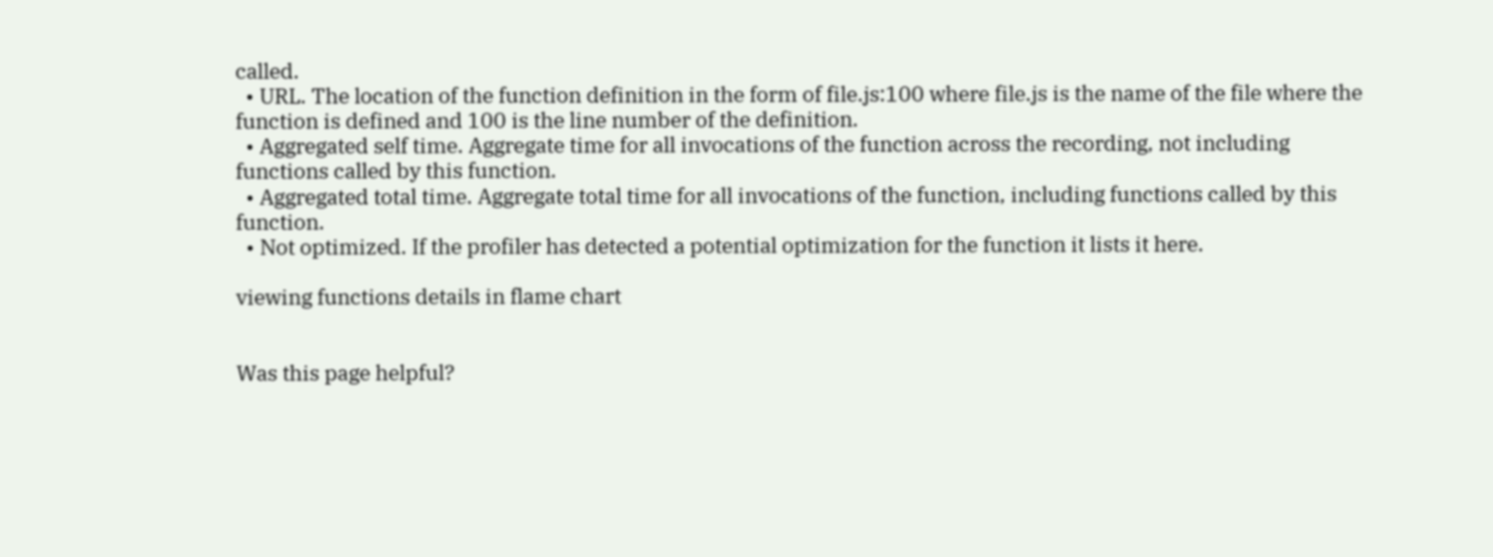called.
  • URL. The location of the function definition in the form of file.js:100 where file.js is the name of the file where the function is defined and 100 is the line number of the definition.
  • Aggregated self time. Aggregate time for all invocations of the function across the recording, not including functions called by this function.
  • Aggregated total time. Aggregate total time for all invocations of the function, including functions called by this function.
  • Not optimized. If the profiler has detected a potential optimization for the function it lists it here.

viewing functions details in flame chart


Was this page helpful?